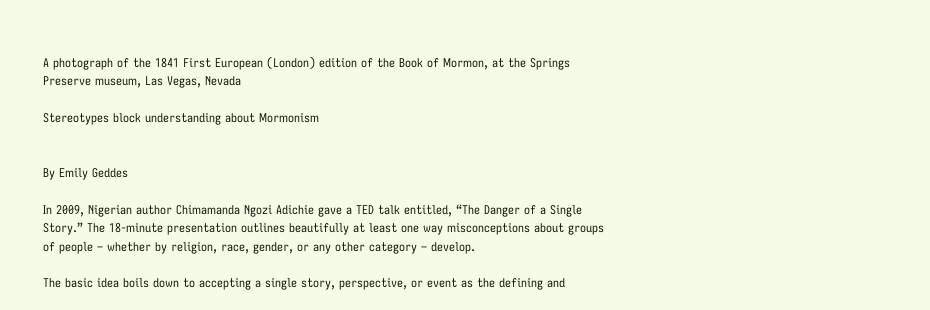A photograph of the 1841 First European (London) edition of the Book of Mormon, at the Springs Preserve museum, Las Vegas, Nevada

Stereotypes block understanding about Mormonism


By Emily Geddes

In 2009, Nigerian author Chimamanda Ngozi Adichie gave a TED talk entitled, “The Danger of a Single Story.” The 18-minute presentation outlines beautifully at least one way misconceptions about groups of people – whether by religion, race, gender, or any other category – develop.

The basic idea boils down to accepting a single story, perspective, or event as the defining and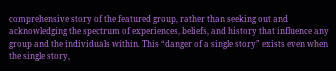comprehensive story of the featured group, rather than seeking out and acknowledging the spectrum of experiences, beliefs, and history that influence any group and the individuals within. This “danger of a single story” exists even when the single story,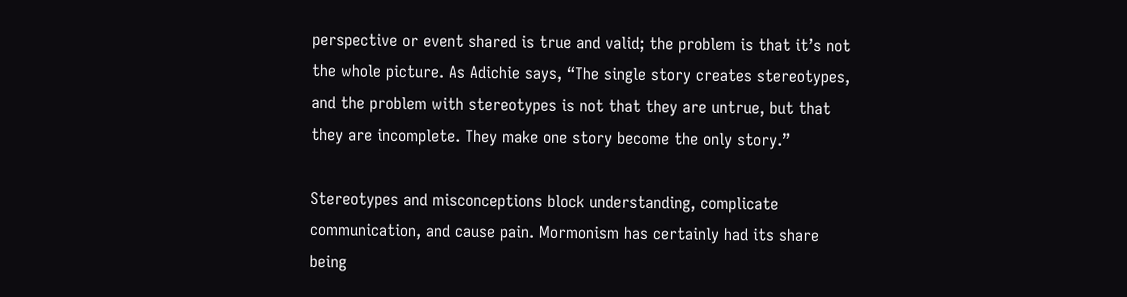perspective or event shared is true and valid; the problem is that it’s not the whole picture. As Adichie says, “The single story creates stereotypes, and the problem with stereotypes is not that they are untrue, but that they are incomplete. They make one story become the only story.”

Stereotypes and misconceptions block understanding, complicate communication, and cause pain. Mormonism has certainly had its share being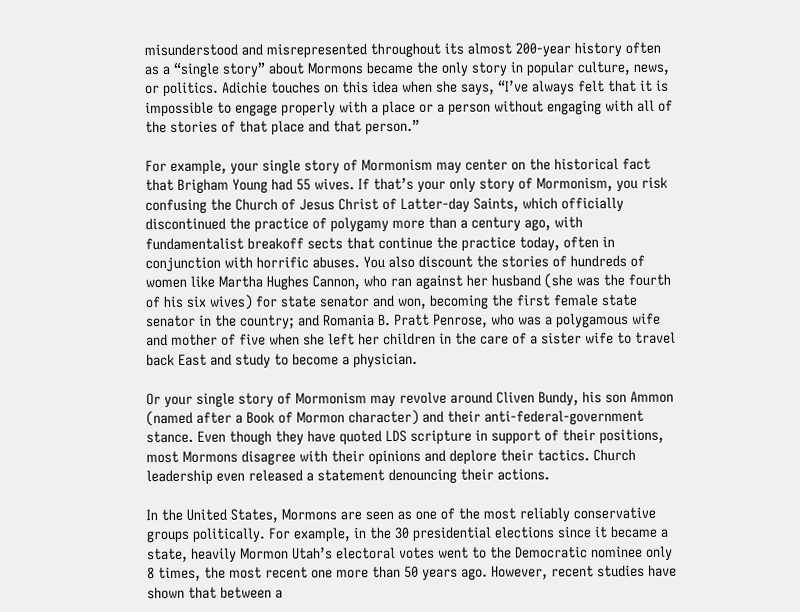misunderstood and misrepresented throughout its almost 200-year history often as a “single story” about Mormons became the only story in popular culture, news, or politics. Adichie touches on this idea when she says, “I’ve always felt that it is impossible to engage properly with a place or a person without engaging with all of the stories of that place and that person.”

For example, your single story of Mormonism may center on the historical fact that Brigham Young had 55 wives. If that’s your only story of Mormonism, you risk confusing the Church of Jesus Christ of Latter-day Saints, which officially discontinued the practice of polygamy more than a century ago, with fundamentalist breakoff sects that continue the practice today, often in conjunction with horrific abuses. You also discount the stories of hundreds of women like Martha Hughes Cannon, who ran against her husband (she was the fourth of his six wives) for state senator and won, becoming the first female state senator in the country; and Romania B. Pratt Penrose, who was a polygamous wife and mother of five when she left her children in the care of a sister wife to travel back East and study to become a physician.

Or your single story of Mormonism may revolve around Cliven Bundy, his son Ammon (named after a Book of Mormon character) and their anti-federal-government stance. Even though they have quoted LDS scripture in support of their positions, most Mormons disagree with their opinions and deplore their tactics. Church leadership even released a statement denouncing their actions.

In the United States, Mormons are seen as one of the most reliably conservative groups politically. For example, in the 30 presidential elections since it became a state, heavily Mormon Utah’s electoral votes went to the Democratic nominee only 8 times, the most recent one more than 50 years ago. However, recent studies have shown that between a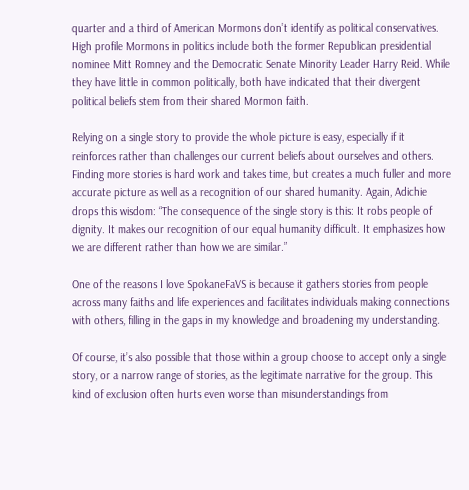quarter and a third of American Mormons don’t identify as political conservatives. High profile Mormons in politics include both the former Republican presidential nominee Mitt Romney and the Democratic Senate Minority Leader Harry Reid. While they have little in common politically, both have indicated that their divergent political beliefs stem from their shared Mormon faith.

Relying on a single story to provide the whole picture is easy, especially if it reinforces rather than challenges our current beliefs about ourselves and others. Finding more stories is hard work and takes time, but creates a much fuller and more accurate picture as well as a recognition of our shared humanity. Again, Adichie drops this wisdom: “The consequence of the single story is this: It robs people of dignity. It makes our recognition of our equal humanity difficult. It emphasizes how we are different rather than how we are similar.”

One of the reasons I love SpokaneFaVS is because it gathers stories from people across many faiths and life experiences and facilitates individuals making connections with others, filling in the gaps in my knowledge and broadening my understanding.

Of course, it’s also possible that those within a group choose to accept only a single story, or a narrow range of stories, as the legitimate narrative for the group. This kind of exclusion often hurts even worse than misunderstandings from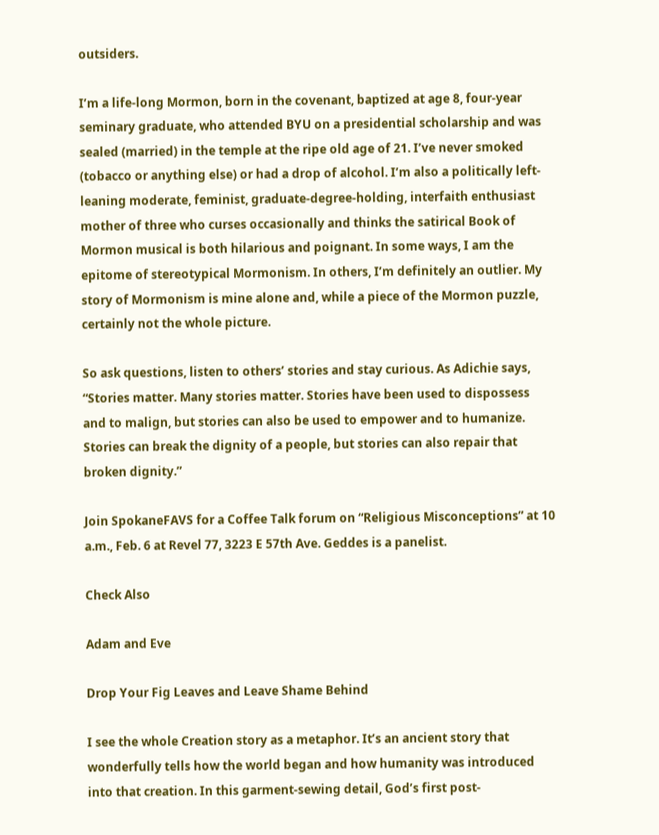outsiders.

I’m a life-long Mormon, born in the covenant, baptized at age 8, four-year seminary graduate, who attended BYU on a presidential scholarship and was sealed (married) in the temple at the ripe old age of 21. I’ve never smoked (tobacco or anything else) or had a drop of alcohol. I’m also a politically left-leaning moderate, feminist, graduate-degree-holding, interfaith enthusiast mother of three who curses occasionally and thinks the satirical Book of Mormon musical is both hilarious and poignant. In some ways, I am the epitome of stereotypical Mormonism. In others, I’m definitely an outlier. My story of Mormonism is mine alone and, while a piece of the Mormon puzzle, certainly not the whole picture.

So ask questions, listen to others’ stories and stay curious. As Adichie says, “Stories matter. Many stories matter. Stories have been used to dispossess and to malign, but stories can also be used to empower and to humanize. Stories can break the dignity of a people, but stories can also repair that broken dignity.”

Join SpokaneFAVS for a Coffee Talk forum on “Religious Misconceptions” at 10 a.m., Feb. 6 at Revel 77, 3223 E 57th Ave. Geddes is a panelist.

Check Also

Adam and Eve

Drop Your Fig Leaves and Leave Shame Behind

I see the whole Creation story as a metaphor. It’s an ancient story that wonderfully tells how the world began and how humanity was introduced into that creation. In this garment-sewing detail, God’s first post-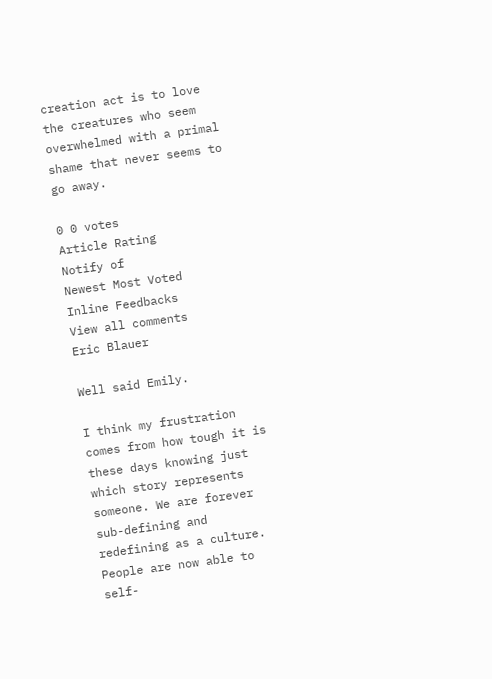creation act is to love the creatures who seem overwhelmed with a primal shame that never seems to go away.

0 0 votes
Article Rating
Notify of
Newest Most Voted
Inline Feedbacks
View all comments
Eric Blauer

Well said Emily.

I think my frustration comes from how tough it is these days knowing just which story represents someone. We are forever sub-defining and redefining as a culture. People are now able to self-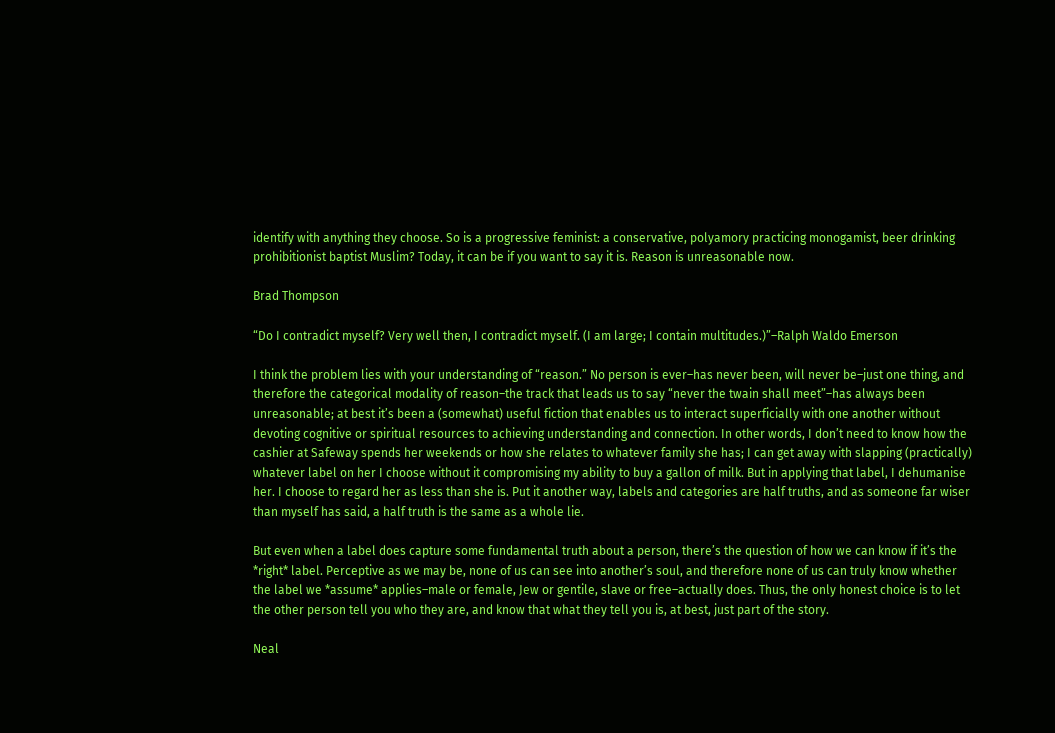identify with anything they choose. So is a progressive feminist: a conservative, polyamory practicing monogamist, beer drinking prohibitionist baptist Muslim? Today, it can be if you want to say it is. Reason is unreasonable now.

Brad Thompson

“Do I contradict myself? Very well then, I contradict myself. (I am large; I contain multitudes.)”–Ralph Waldo Emerson

I think the problem lies with your understanding of “reason.” No person is ever–has never been, will never be–just one thing, and therefore the categorical modality of reason–the track that leads us to say “never the twain shall meet”–has always been unreasonable; at best it’s been a (somewhat) useful fiction that enables us to interact superficially with one another without devoting cognitive or spiritual resources to achieving understanding and connection. In other words, I don’t need to know how the cashier at Safeway spends her weekends or how she relates to whatever family she has; I can get away with slapping (practically) whatever label on her I choose without it compromising my ability to buy a gallon of milk. But in applying that label, I dehumanise her. I choose to regard her as less than she is. Put it another way, labels and categories are half truths, and as someone far wiser than myself has said, a half truth is the same as a whole lie.

But even when a label does capture some fundamental truth about a person, there’s the question of how we can know if it’s the *right* label. Perceptive as we may be, none of us can see into another’s soul, and therefore none of us can truly know whether the label we *assume* applies–male or female, Jew or gentile, slave or free–actually does. Thus, the only honest choice is to let the other person tell you who they are, and know that what they tell you is, at best, just part of the story.

Neal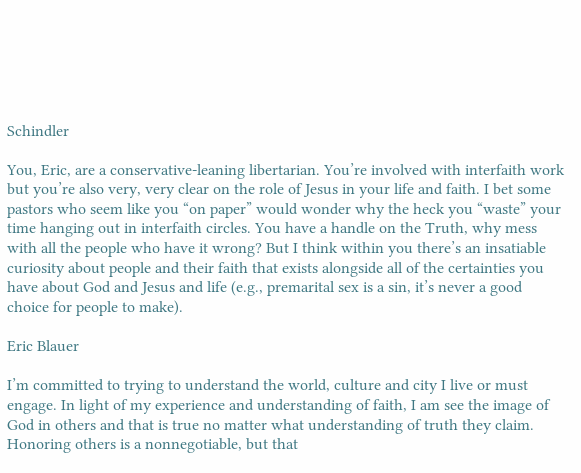Schindler

You, Eric, are a conservative-leaning libertarian. You’re involved with interfaith work but you’re also very, very clear on the role of Jesus in your life and faith. I bet some pastors who seem like you “on paper” would wonder why the heck you “waste” your time hanging out in interfaith circles. You have a handle on the Truth, why mess with all the people who have it wrong? But I think within you there’s an insatiable curiosity about people and their faith that exists alongside all of the certainties you have about God and Jesus and life (e.g., premarital sex is a sin, it’s never a good choice for people to make).

Eric Blauer

I’m committed to trying to understand the world, culture and city I live or must engage. In light of my experience and understanding of faith, I am see the image of God in others and that is true no matter what understanding of truth they claim. Honoring others is a nonnegotiable, but that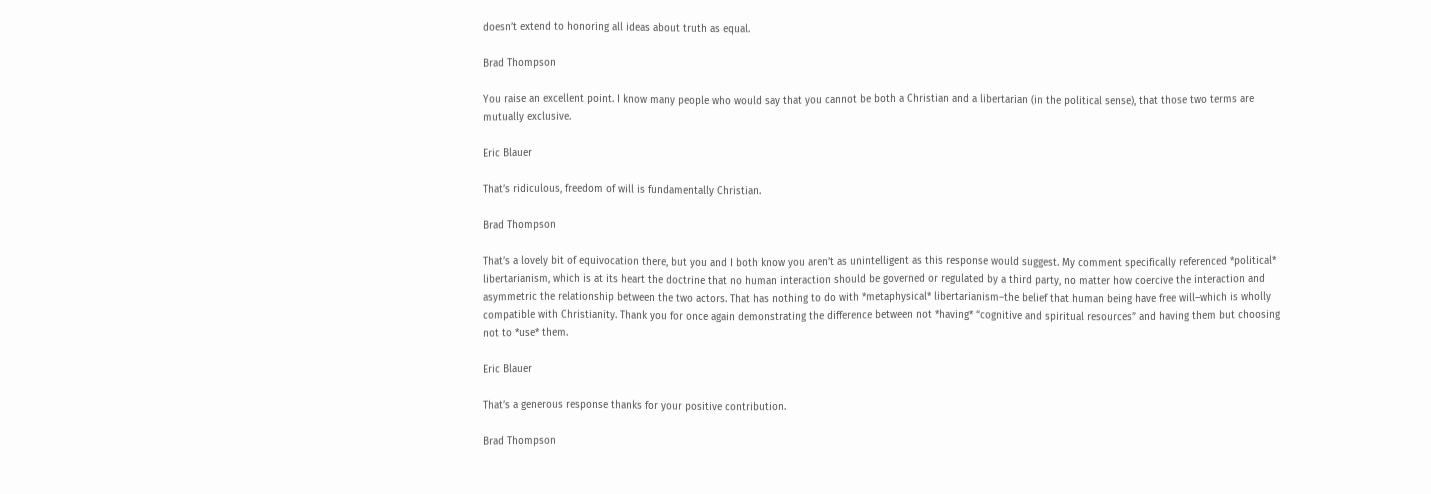doesn’t extend to honoring all ideas about truth as equal.

Brad Thompson

You raise an excellent point. I know many people who would say that you cannot be both a Christian and a libertarian (in the political sense), that those two terms are mutually exclusive.

Eric Blauer

That’s ridiculous, freedom of will is fundamentally Christian.

Brad Thompson

That’s a lovely bit of equivocation there, but you and I both know you aren’t as unintelligent as this response would suggest. My comment specifically referenced *political* libertarianism, which is at its heart the doctrine that no human interaction should be governed or regulated by a third party, no matter how coercive the interaction and asymmetric the relationship between the two actors. That has nothing to do with *metaphysical* libertarianism–the belief that human being have free will–which is wholly compatible with Christianity. Thank you for once again demonstrating the difference between not *having* “cognitive and spiritual resources” and having them but choosing not to *use* them.

Eric Blauer

That’s a generous response thanks for your positive contribution.

Brad Thompson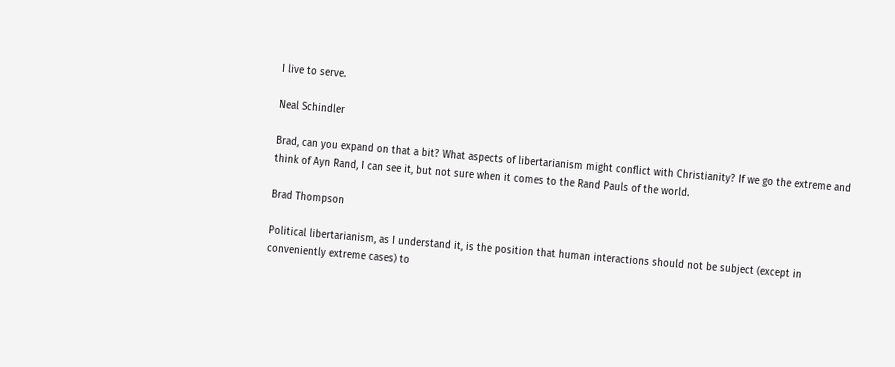I live to serve.

Neal Schindler

Brad, can you expand on that a bit? What aspects of libertarianism might conflict with Christianity? If we go the extreme and think of Ayn Rand, I can see it, but not sure when it comes to the Rand Pauls of the world.

Brad Thompson

Political libertarianism, as I understand it, is the position that human interactions should not be subject (except in conveniently extreme cases) to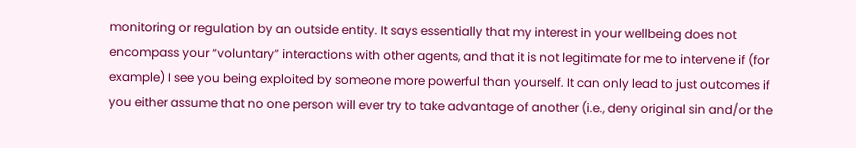monitoring or regulation by an outside entity. It says essentially that my interest in your wellbeing does not encompass your “voluntary” interactions with other agents, and that it is not legitimate for me to intervene if (for example) I see you being exploited by someone more powerful than yourself. It can only lead to just outcomes if you either assume that no one person will ever try to take advantage of another (i.e., deny original sin and/or the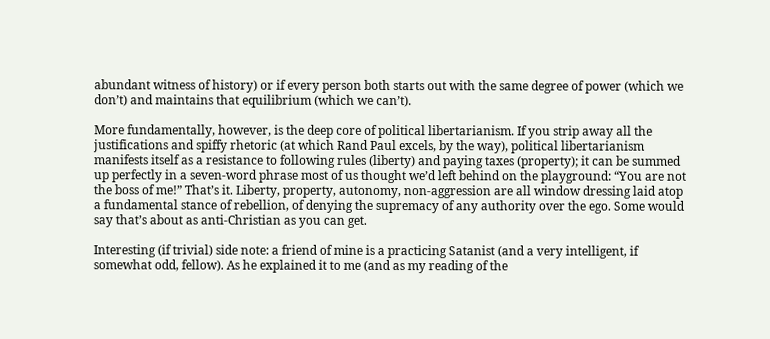abundant witness of history) or if every person both starts out with the same degree of power (which we don’t) and maintains that equilibrium (which we can’t).

More fundamentally, however, is the deep core of political libertarianism. If you strip away all the justifications and spiffy rhetoric (at which Rand Paul excels, by the way), political libertarianism manifests itself as a resistance to following rules (liberty) and paying taxes (property); it can be summed up perfectly in a seven-word phrase most of us thought we’d left behind on the playground: “You are not the boss of me!” That’s it. Liberty, property, autonomy, non-aggression are all window dressing laid atop a fundamental stance of rebellion, of denying the supremacy of any authority over the ego. Some would say that’s about as anti-Christian as you can get.

Interesting (if trivial) side note: a friend of mine is a practicing Satanist (and a very intelligent, if somewhat odd, fellow). As he explained it to me (and as my reading of the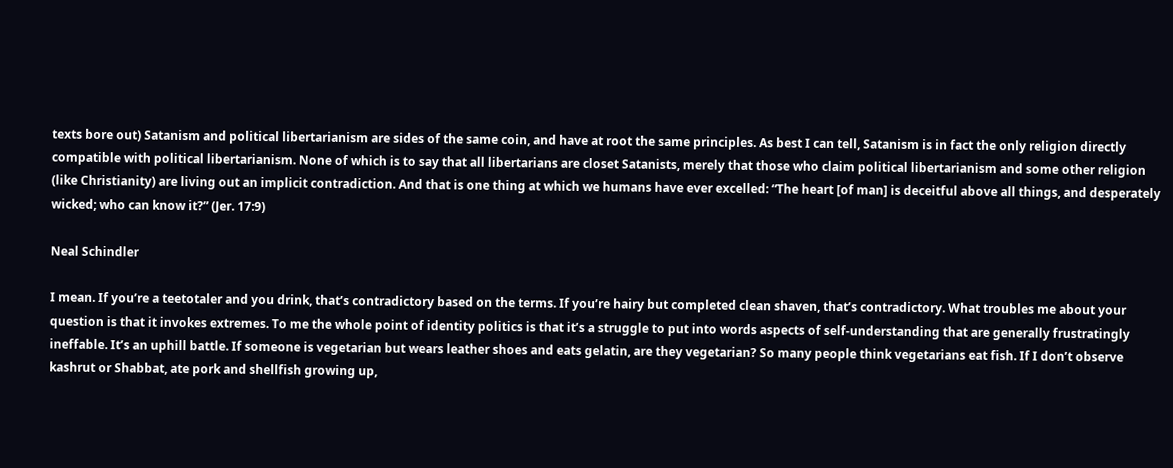texts bore out) Satanism and political libertarianism are sides of the same coin, and have at root the same principles. As best I can tell, Satanism is in fact the only religion directly compatible with political libertarianism. None of which is to say that all libertarians are closet Satanists, merely that those who claim political libertarianism and some other religion (like Christianity) are living out an implicit contradiction. And that is one thing at which we humans have ever excelled: “The heart [of man] is deceitful above all things, and desperately wicked; who can know it?” (Jer. 17:9)

Neal Schindler

I mean. If you’re a teetotaler and you drink, that’s contradictory based on the terms. If you’re hairy but completed clean shaven, that’s contradictory. What troubles me about your question is that it invokes extremes. To me the whole point of identity politics is that it’s a struggle to put into words aspects of self-understanding that are generally frustratingly ineffable. It’s an uphill battle. If someone is vegetarian but wears leather shoes and eats gelatin, are they vegetarian? So many people think vegetarians eat fish. If I don’t observe kashrut or Shabbat, ate pork and shellfish growing up,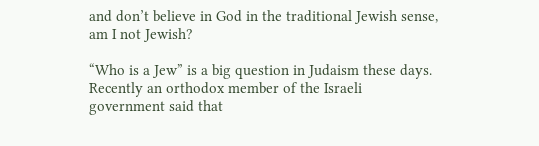and don’t believe in God in the traditional Jewish sense, am I not Jewish?

“Who is a Jew” is a big question in Judaism these days. Recently an orthodox member of the Israeli government said that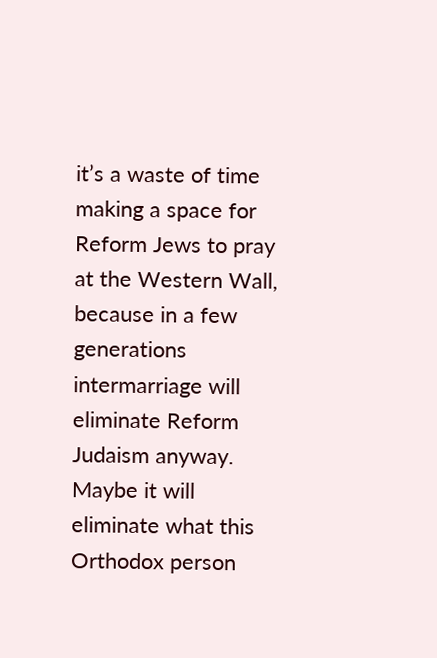it’s a waste of time making a space for Reform Jews to pray at the Western Wall, because in a few generations intermarriage will eliminate Reform Judaism anyway. Maybe it will eliminate what this Orthodox person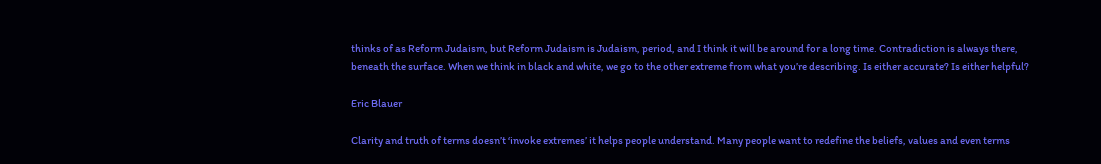thinks of as Reform Judaism, but Reform Judaism is Judaism, period, and I think it will be around for a long time. Contradiction is always there, beneath the surface. When we think in black and white, we go to the other extreme from what you’re describing. Is either accurate? Is either helpful?

Eric Blauer

Clarity and truth of terms doesn’t ‘invoke extremes’ it helps people understand. Many people want to redefine the beliefs, values and even terms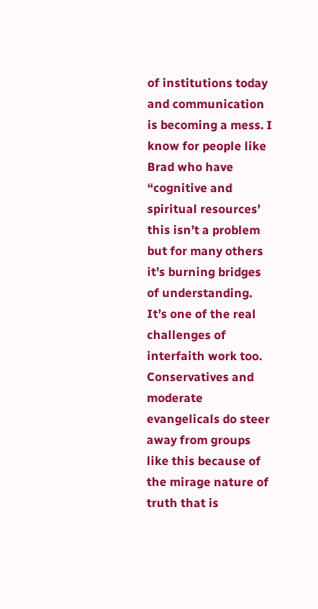of institutions today and communication is becoming a mess. I know for people like Brad who have “cognitive and spiritual resources’ this isn’t a problem but for many others it’s burning bridges of understanding. It’s one of the real challenges of interfaith work too. Conservatives and moderate evangelicals do steer away from groups like this because of the mirage nature of truth that is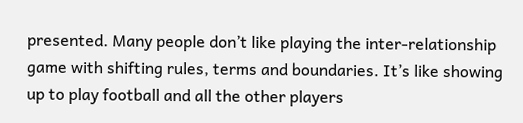presented. Many people don’t like playing the inter-relationship game with shifting rules, terms and boundaries. It’s like showing up to play football and all the other players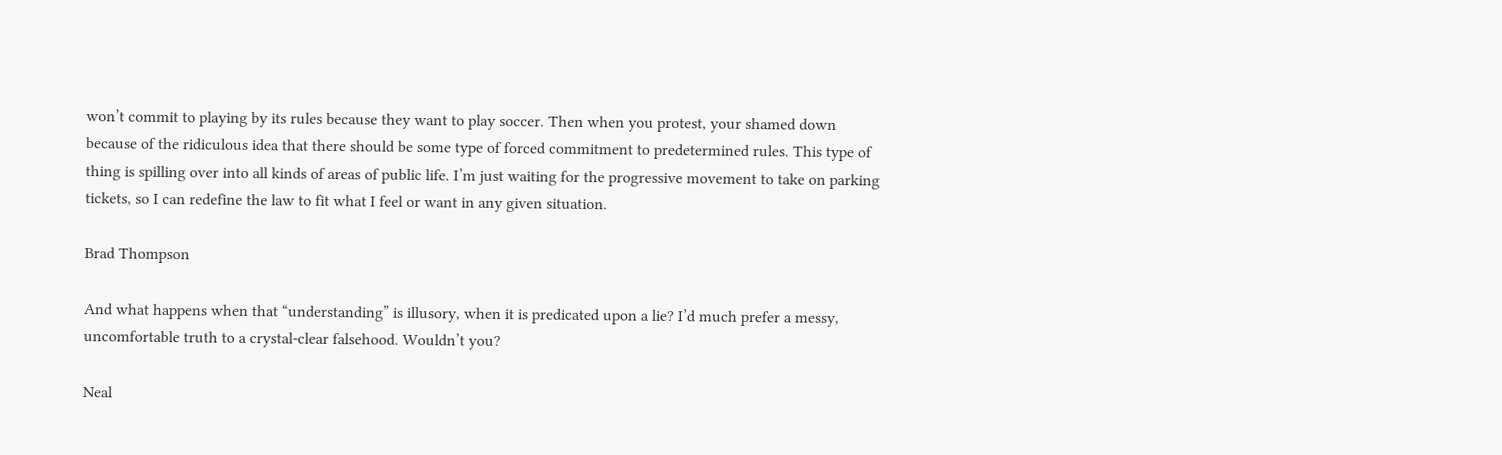won’t commit to playing by its rules because they want to play soccer. Then when you protest, your shamed down because of the ridiculous idea that there should be some type of forced commitment to predetermined rules. This type of thing is spilling over into all kinds of areas of public life. I’m just waiting for the progressive movement to take on parking tickets, so I can redefine the law to fit what I feel or want in any given situation.

Brad Thompson

And what happens when that “understanding” is illusory, when it is predicated upon a lie? I’d much prefer a messy, uncomfortable truth to a crystal-clear falsehood. Wouldn’t you?

Neal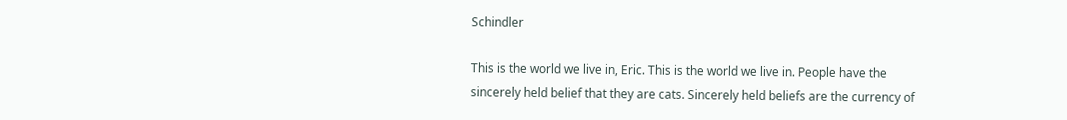Schindler

This is the world we live in, Eric. This is the world we live in. People have the sincerely held belief that they are cats. Sincerely held beliefs are the currency of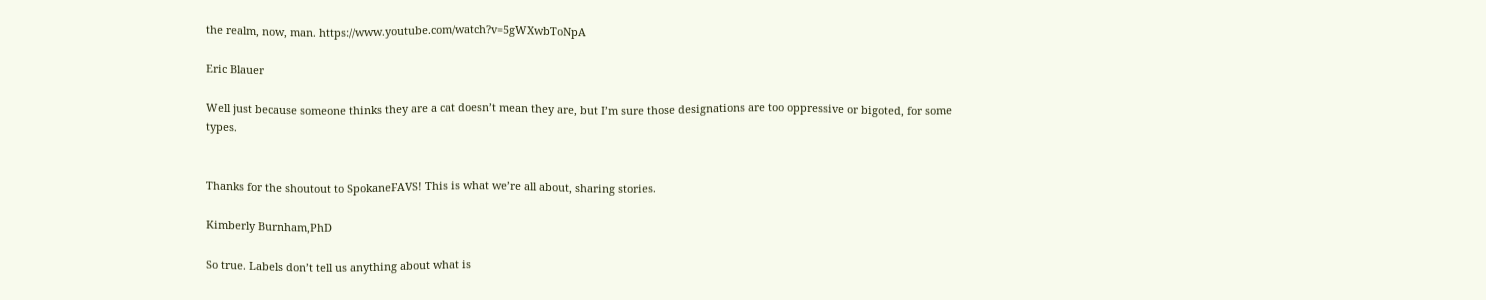the realm, now, man. https://www.youtube.com/watch?v=5gWXwbToNpA

Eric Blauer

Well just because someone thinks they are a cat doesn’t mean they are, but I’m sure those designations are too oppressive or bigoted, for some types.


Thanks for the shoutout to SpokaneFAVS! This is what we’re all about, sharing stories.

Kimberly Burnham,PhD

So true. Labels don’t tell us anything about what is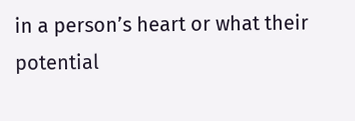in a person’s heart or what their potential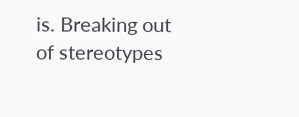is. Breaking out of stereotypes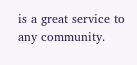is a great service to any community.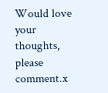Would love your thoughts, please comment.x